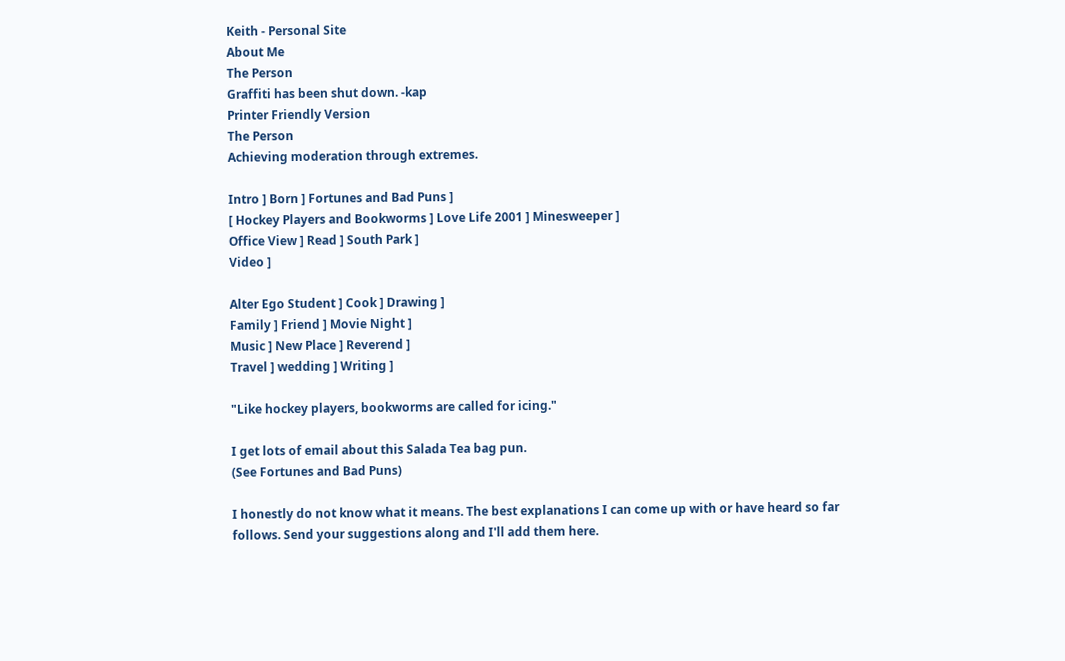Keith - Personal Site
About Me
The Person
Graffiti has been shut down. -kap
Printer Friendly Version
The Person
Achieving moderation through extremes.

Intro ] Born ] Fortunes and Bad Puns ]
[ Hockey Players and Bookworms ] Love Life 2001 ] Minesweeper ]
Office View ] Read ] South Park ]
Video ]

Alter Ego Student ] Cook ] Drawing ]
Family ] Friend ] Movie Night ]
Music ] New Place ] Reverend ]
Travel ] wedding ] Writing ]

"Like hockey players, bookworms are called for icing."

I get lots of email about this Salada Tea bag pun.
(See Fortunes and Bad Puns)

I honestly do not know what it means. The best explanations I can come up with or have heard so far follows. Send your suggestions along and I'll add them here.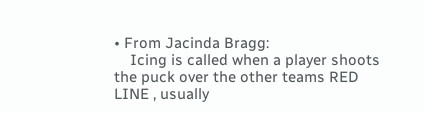• From Jacinda Bragg:
    Icing is called when a player shoots the puck over the other teams RED LINE , usually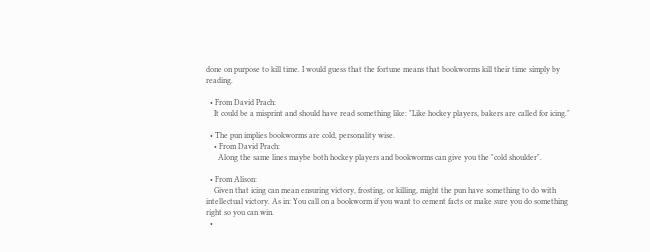done on purpose to kill time. I would guess that the fortune means that bookworms kill their time simply by reading.

  • From David Prach:
    It could be a misprint and should have read something like: "Like hockey players, bakers are called for icing."

  • The pun implies bookworms are cold, personality wise.
    • From David Prach:
      Along the same lines maybe both hockey players and bookworms can give you the "cold shoulder".

  • From Alison:
    Given that icing can mean ensuring victory, frosting, or killing, might the pun have something to do with intellectual victory. As in: You call on a bookworm if you want to cement facts or make sure you do something right so you can win.
  •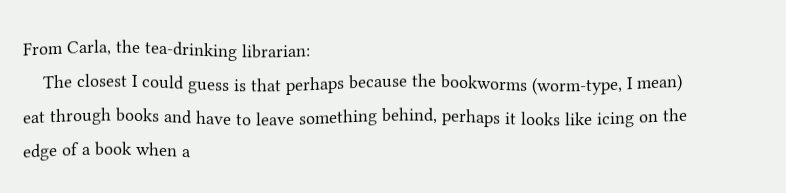From Carla, the tea-drinking librarian:
    The closest I could guess is that perhaps because the bookworms (worm-type, I mean) eat through books and have to leave something behind, perhaps it looks like icing on the edge of a book when a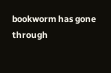bookworm has gone through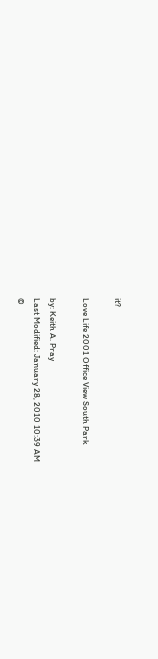it?

Love Life 2001 Office View South Park

by: Keith A. Pray
Last Modified: January 28, 2010 10:39 AM
©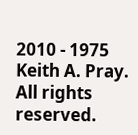2010 - 1975 Keith A. Pray.
All rights reserved.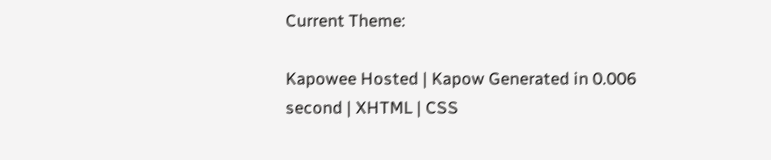Current Theme:

Kapowee Hosted | Kapow Generated in 0.006 second | XHTML | CSS